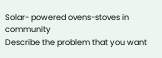Solar- powered ovens-stoves in community
Describe the problem that you want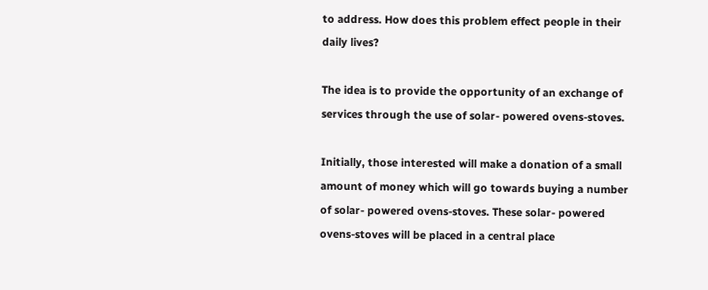to address. How does this problem effect people in their daily lives?

The idea is to provide the opportunity of an exchange of services through the use of solar- powered ovens-stoves.

Initially, those interested will make a donation of a small amount of money which will go towards buying a number of solar- powered ovens-stoves. These solar- powered ovens-stoves will be placed in a central place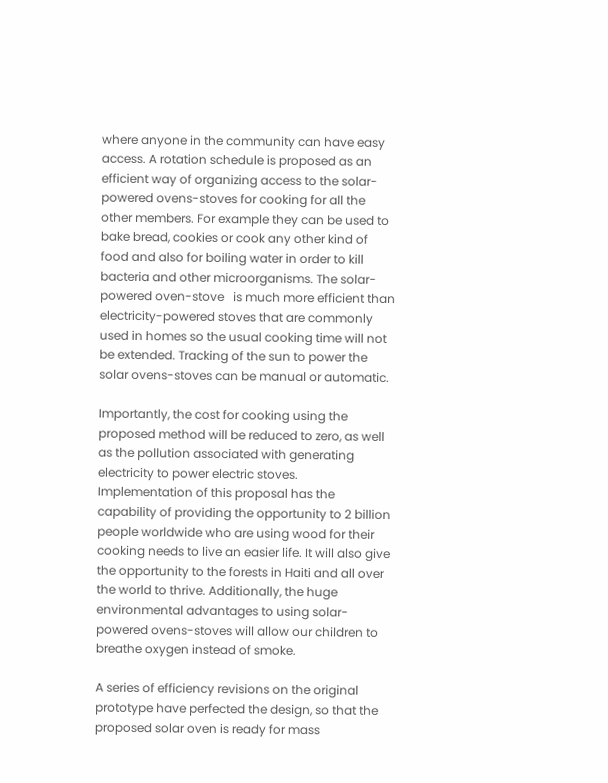where anyone in the community can have easy access. A rotation schedule is proposed as an efficient way of organizing access to the solar- powered ovens-stoves for cooking for all the other members. For example they can be used to bake bread, cookies or cook any other kind of food and also for boiling water in order to kill bacteria and other microorganisms. The solar- powered oven-stove   is much more efficient than electricity-powered stoves that are commonly used in homes so the usual cooking time will not be extended. Tracking of the sun to power the solar ovens-stoves can be manual or automatic.

Importantly, the cost for cooking using the proposed method will be reduced to zero, as well as the pollution associated with generating electricity to power electric stoves. Implementation of this proposal has the capability of providing the opportunity to 2 billion people worldwide who are using wood for their cooking needs to live an easier life. It will also give the opportunity to the forests in Haiti and all over the world to thrive. Additionally, the huge environmental advantages to using solar- powered ovens-stoves will allow our children to breathe oxygen instead of smoke.

A series of efficiency revisions on the original prototype have perfected the design, so that the proposed solar oven is ready for mass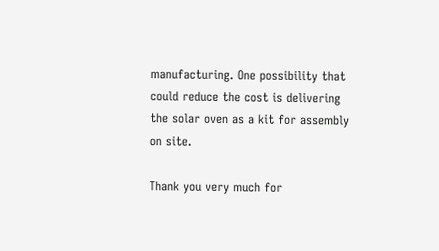manufacturing. One possibility that could reduce the cost is delivering the solar oven as a kit for assembly on site.

Thank you very much for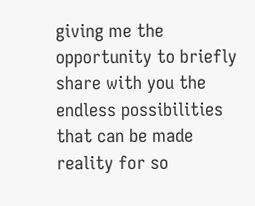giving me the opportunity to briefly share with you the endless possibilities that can be made reality for so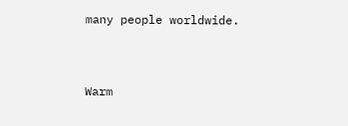many people worldwide.


Warm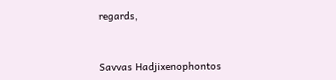regards,


Savvas Hadjixenophontos